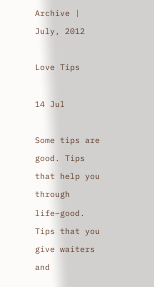Archive | July, 2012

Love Tips

14 Jul

Some tips are good. Tips that help you through life–good. Tips that you give waiters and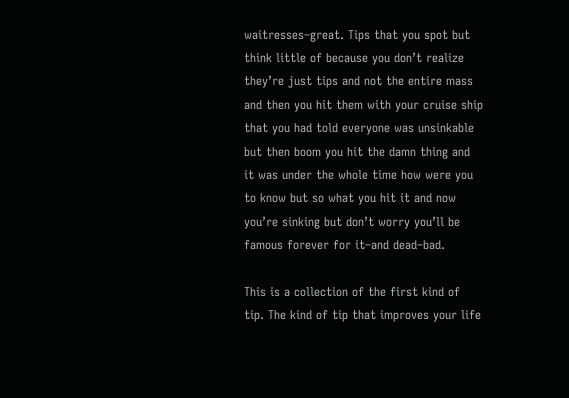waitresses–great. Tips that you spot but think little of because you don’t realize they’re just tips and not the entire mass and then you hit them with your cruise ship that you had told everyone was unsinkable but then boom you hit the damn thing and it was under the whole time how were you to know but so what you hit it and now you’re sinking but don’t worry you’ll be famous forever for it–and dead–bad.

This is a collection of the first kind of tip. The kind of tip that improves your life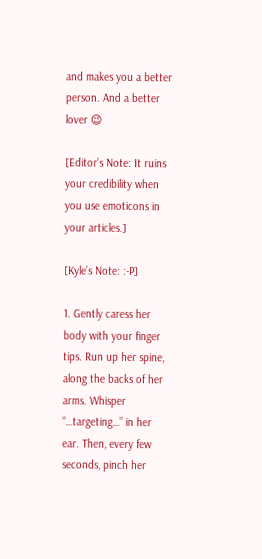and makes you a better person. And a better lover 😉

[Editor’s Note: It ruins your credibility when you use emoticons in your articles.]

[Kyle’s Note: :-P]

1. Gently caress her body with your finger tips. Run up her spine, along the backs of her arms. Whisper “…targeting…” in her ear. Then, every few seconds, pinch her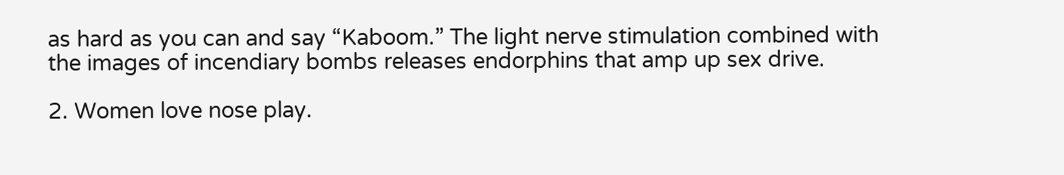as hard as you can and say “Kaboom.” The light nerve stimulation combined with the images of incendiary bombs releases endorphins that amp up sex drive.

2. Women love nose play.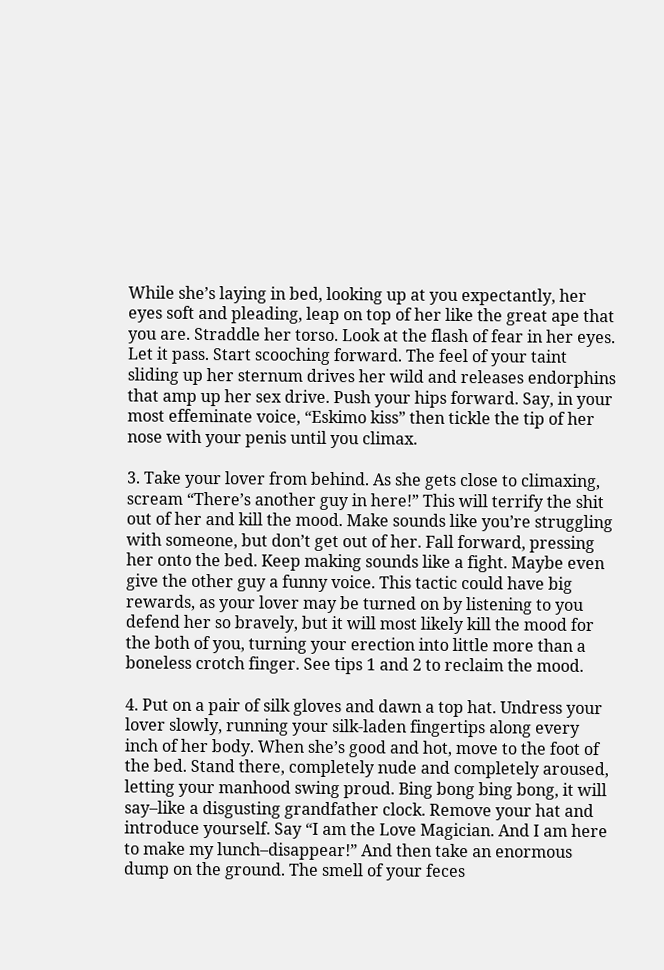While she’s laying in bed, looking up at you expectantly, her eyes soft and pleading, leap on top of her like the great ape that you are. Straddle her torso. Look at the flash of fear in her eyes. Let it pass. Start scooching forward. The feel of your taint sliding up her sternum drives her wild and releases endorphins that amp up her sex drive. Push your hips forward. Say, in your most effeminate voice, “Eskimo kiss” then tickle the tip of her nose with your penis until you climax.

3. Take your lover from behind. As she gets close to climaxing, scream “There’s another guy in here!” This will terrify the shit out of her and kill the mood. Make sounds like you’re struggling with someone, but don’t get out of her. Fall forward, pressing her onto the bed. Keep making sounds like a fight. Maybe even give the other guy a funny voice. This tactic could have big rewards, as your lover may be turned on by listening to you defend her so bravely, but it will most likely kill the mood for the both of you, turning your erection into little more than a boneless crotch finger. See tips 1 and 2 to reclaim the mood.

4. Put on a pair of silk gloves and dawn a top hat. Undress your lover slowly, running your silk-laden fingertips along every inch of her body. When she’s good and hot, move to the foot of the bed. Stand there, completely nude and completely aroused, letting your manhood swing proud. Bing bong bing bong, it will say–like a disgusting grandfather clock. Remove your hat and introduce yourself. Say “I am the Love Magician. And I am here to make my lunch–disappear!” And then take an enormous dump on the ground. The smell of your feces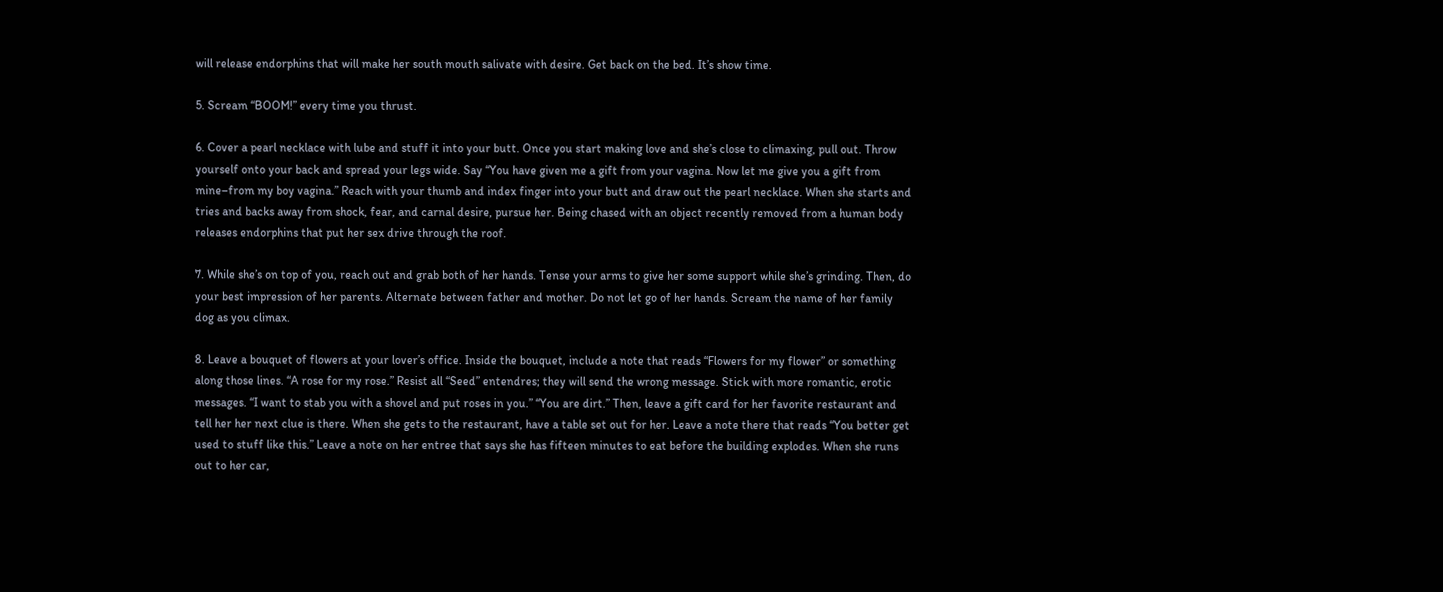will release endorphins that will make her south mouth salivate with desire. Get back on the bed. It’s show time.

5. Scream “BOOM!” every time you thrust.

6. Cover a pearl necklace with lube and stuff it into your butt. Once you start making love and she’s close to climaxing, pull out. Throw yourself onto your back and spread your legs wide. Say “You have given me a gift from your vagina. Now let me give you a gift from mine–from my boy vagina.” Reach with your thumb and index finger into your butt and draw out the pearl necklace. When she starts and tries and backs away from shock, fear, and carnal desire, pursue her. Being chased with an object recently removed from a human body releases endorphins that put her sex drive through the roof.

7. While she’s on top of you, reach out and grab both of her hands. Tense your arms to give her some support while she’s grinding. Then, do your best impression of her parents. Alternate between father and mother. Do not let go of her hands. Scream the name of her family dog as you climax.

8. Leave a bouquet of flowers at your lover’s office. Inside the bouquet, include a note that reads “Flowers for my flower” or something along those lines. “A rose for my rose.” Resist all “Seed” entendres; they will send the wrong message. Stick with more romantic, erotic messages. “I want to stab you with a shovel and put roses in you.” “You are dirt.” Then, leave a gift card for her favorite restaurant and tell her her next clue is there. When she gets to the restaurant, have a table set out for her. Leave a note there that reads “You better get used to stuff like this.” Leave a note on her entree that says she has fifteen minutes to eat before the building explodes. When she runs out to her car,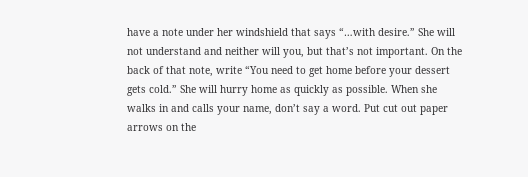have a note under her windshield that says “…with desire.” She will not understand and neither will you, but that’s not important. On the back of that note, write “You need to get home before your dessert gets cold.” She will hurry home as quickly as possible. When she walks in and calls your name, don’t say a word. Put cut out paper arrows on the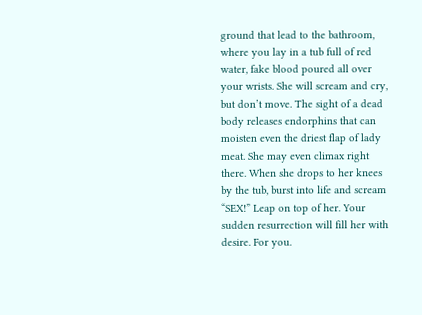ground that lead to the bathroom, where you lay in a tub full of red water, fake blood poured all over your wrists. She will scream and cry, but don’t move. The sight of a dead body releases endorphins that can moisten even the driest flap of lady meat. She may even climax right there. When she drops to her knees by the tub, burst into life and scream “SEX!” Leap on top of her. Your sudden resurrection will fill her with desire. For you.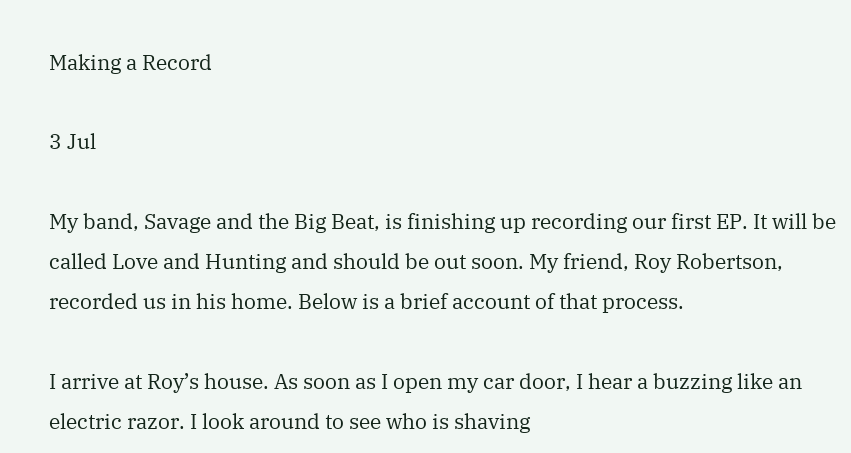Making a Record

3 Jul

My band, Savage and the Big Beat, is finishing up recording our first EP. It will be called Love and Hunting and should be out soon. My friend, Roy Robertson, recorded us in his home. Below is a brief account of that process.

I arrive at Roy’s house. As soon as I open my car door, I hear a buzzing like an electric razor. I look around to see who is shaving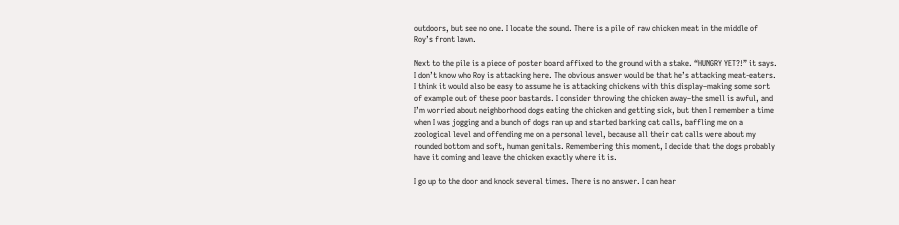outdoors, but see no one. I locate the sound. There is a pile of raw chicken meat in the middle of Roy’s front lawn.

Next to the pile is a piece of poster board affixed to the ground with a stake. “HUNGRY YET?!” it says. I don’t know who Roy is attacking here. The obvious answer would be that he’s attacking meat-eaters. I think it would also be easy to assume he is attacking chickens with this display–making some sort of example out of these poor bastards. I consider throwing the chicken away–the smell is awful, and I’m worried about neighborhood dogs eating the chicken and getting sick, but then I remember a time when I was jogging and a bunch of dogs ran up and started barking cat calls, baffling me on a zoological level and offending me on a personal level, because all their cat calls were about my rounded bottom and soft, human genitals. Remembering this moment, I decide that the dogs probably have it coming and leave the chicken exactly where it is.

I go up to the door and knock several times. There is no answer. I can hear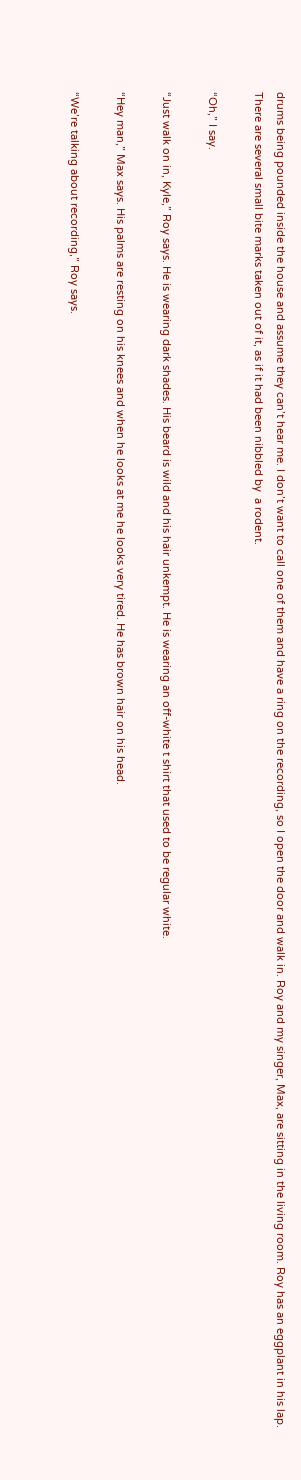drums being pounded inside the house and assume they can’t hear me. I don’t want to call one of them and have a ring on the recording, so I open the door and walk in. Roy and my singer, Max, are sitting in the living room. Roy has an eggplant in his lap. There are several small bite marks taken out of it, as if it had been nibbled by  a rodent.

“Oh,” I say.

“Just walk on in, Kyle,” Roy says. He is wearing dark shades. His beard is wild and his hair unkempt. He is wearing an off-white t shirt that used to be regular white.

“Hey man,” Max says. His palms are resting on his knees and when he looks at me he looks very tired. He has brown hair on his head.

“We’re talking about recording,” Roy says.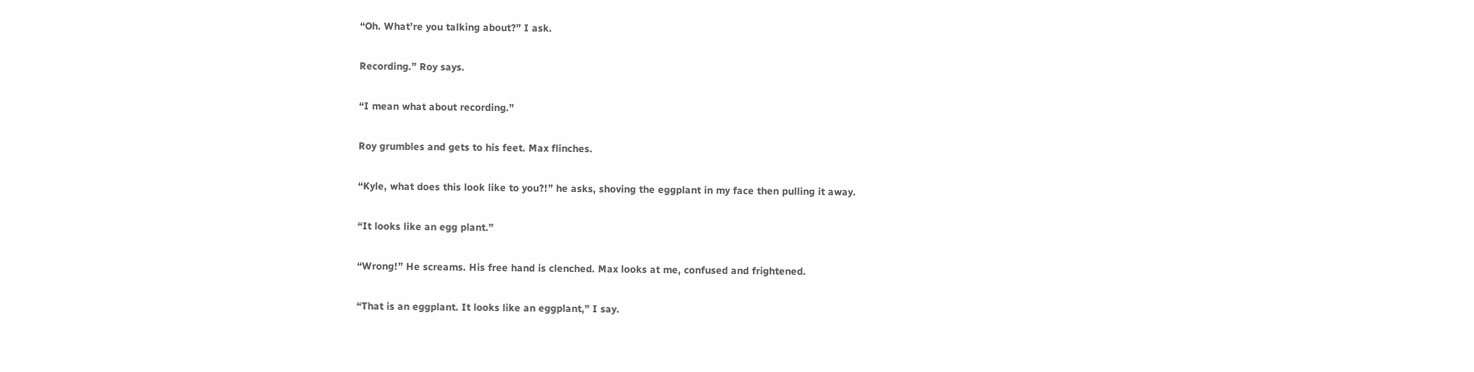“Oh. What’re you talking about?” I ask.

Recording.” Roy says.

“I mean what about recording.”

Roy grumbles and gets to his feet. Max flinches.

“Kyle, what does this look like to you?!” he asks, shoving the eggplant in my face then pulling it away.

“It looks like an egg plant.”

“Wrong!” He screams. His free hand is clenched. Max looks at me, confused and frightened.

“That is an eggplant. It looks like an eggplant,” I say.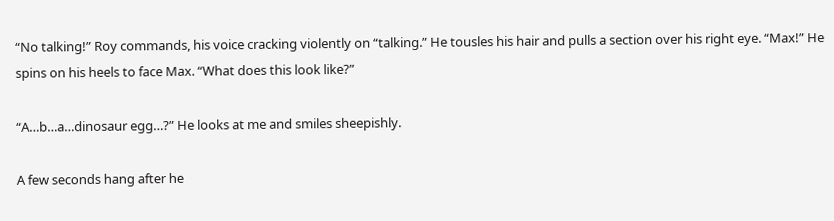“No talking!” Roy commands, his voice cracking violently on “talking.” He tousles his hair and pulls a section over his right eye. “Max!” He spins on his heels to face Max. “What does this look like?”

“A…b…a…dinosaur egg…?” He looks at me and smiles sheepishly.

A few seconds hang after he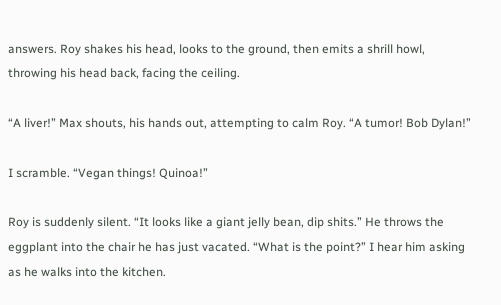answers. Roy shakes his head, looks to the ground, then emits a shrill howl, throwing his head back, facing the ceiling.

“A liver!” Max shouts, his hands out, attempting to calm Roy. “A tumor! Bob Dylan!”

I scramble. “Vegan things! Quinoa!”

Roy is suddenly silent. “It looks like a giant jelly bean, dip shits.” He throws the eggplant into the chair he has just vacated. “What is the point?” I hear him asking as he walks into the kitchen.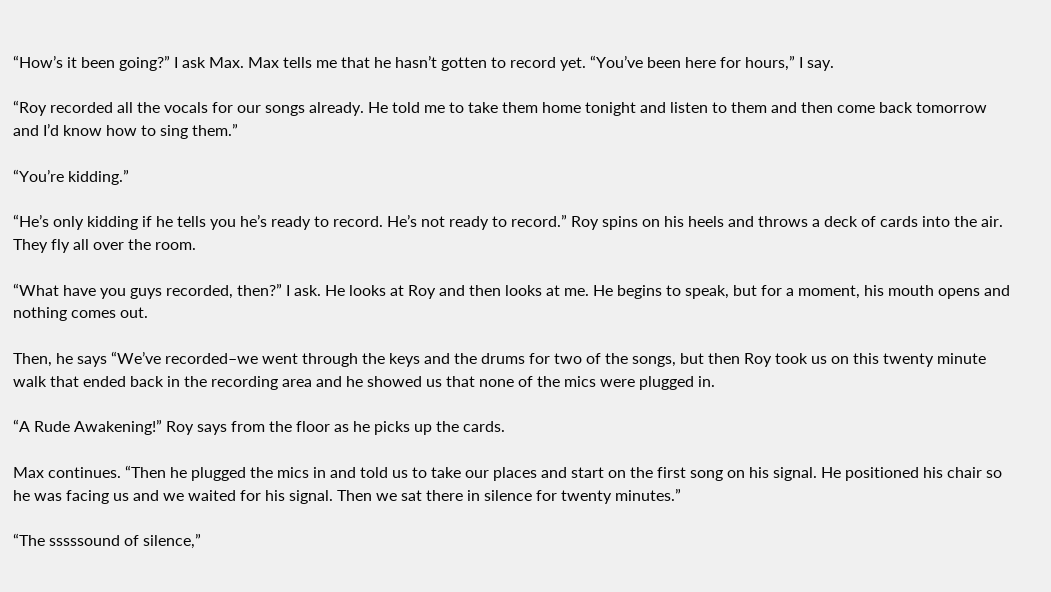“How’s it been going?” I ask Max. Max tells me that he hasn’t gotten to record yet. “You’ve been here for hours,” I say.

“Roy recorded all the vocals for our songs already. He told me to take them home tonight and listen to them and then come back tomorrow and I’d know how to sing them.”

“You’re kidding.”

“He’s only kidding if he tells you he’s ready to record. He’s not ready to record.” Roy spins on his heels and throws a deck of cards into the air. They fly all over the room.

“What have you guys recorded, then?” I ask. He looks at Roy and then looks at me. He begins to speak, but for a moment, his mouth opens and nothing comes out.

Then, he says “We’ve recorded–we went through the keys and the drums for two of the songs, but then Roy took us on this twenty minute walk that ended back in the recording area and he showed us that none of the mics were plugged in.

“A Rude Awakening!” Roy says from the floor as he picks up the cards.

Max continues. “Then he plugged the mics in and told us to take our places and start on the first song on his signal. He positioned his chair so he was facing us and we waited for his signal. Then we sat there in silence for twenty minutes.”

“The sssssound of silence,”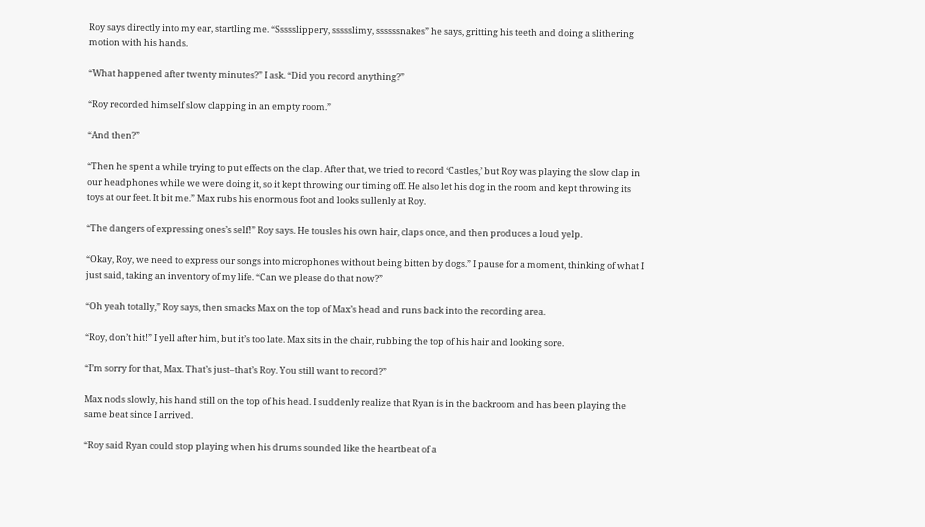Roy says directly into my ear, startling me. “Ssssslippery, ssssslimy, ssssssnakes” he says, gritting his teeth and doing a slithering motion with his hands.

“What happened after twenty minutes?” I ask. “Did you record anything?”

“Roy recorded himself slow clapping in an empty room.”

“And then?”

“Then he spent a while trying to put effects on the clap. After that, we tried to record ‘Castles,’ but Roy was playing the slow clap in our headphones while we were doing it, so it kept throwing our timing off. He also let his dog in the room and kept throwing its toys at our feet. It bit me.” Max rubs his enormous foot and looks sullenly at Roy.

“The dangers of expressing ones’s self!” Roy says. He tousles his own hair, claps once, and then produces a loud yelp.

“Okay, Roy, we need to express our songs into microphones without being bitten by dogs.” I pause for a moment, thinking of what I just said, taking an inventory of my life. “Can we please do that now?”

“Oh yeah totally,” Roy says, then smacks Max on the top of Max’s head and runs back into the recording area.

“Roy, don’t hit!” I yell after him, but it’s too late. Max sits in the chair, rubbing the top of his hair and looking sore.

“I’m sorry for that, Max. That’s just–that’s Roy. You still want to record?”

Max nods slowly, his hand still on the top of his head. I suddenly realize that Ryan is in the backroom and has been playing the same beat since I arrived.

“Roy said Ryan could stop playing when his drums sounded like the heartbeat of a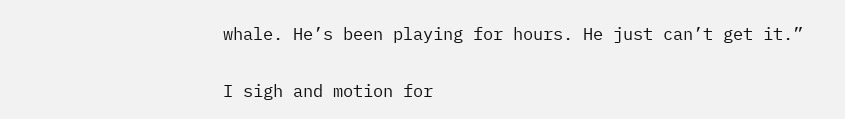whale. He’s been playing for hours. He just can’t get it.”

I sigh and motion for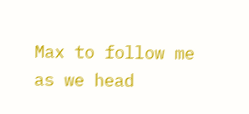Max to follow me as we head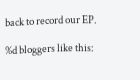back to record our EP.

%d bloggers like this: